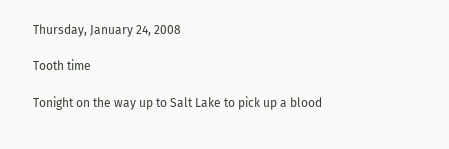Thursday, January 24, 2008

Tooth time

Tonight on the way up to Salt Lake to pick up a blood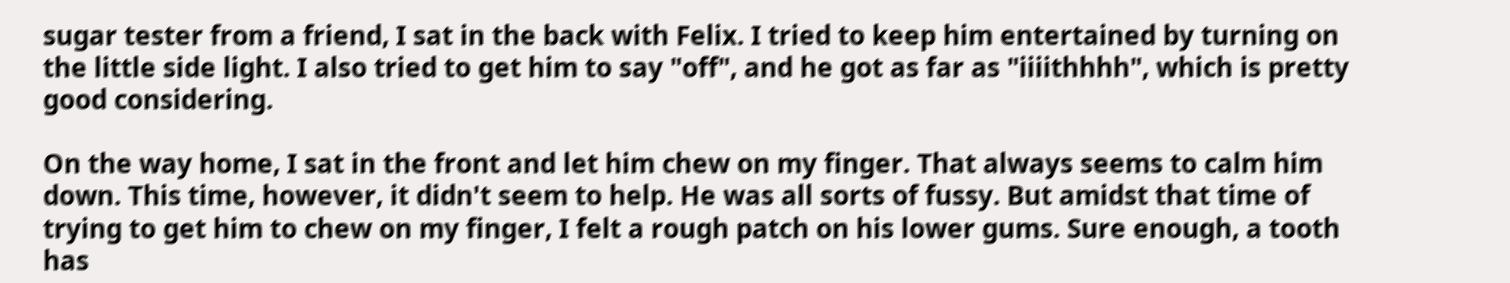sugar tester from a friend, I sat in the back with Felix. I tried to keep him entertained by turning on the little side light. I also tried to get him to say "off", and he got as far as "iiiithhhh", which is pretty good considering.

On the way home, I sat in the front and let him chew on my finger. That always seems to calm him down. This time, however, it didn't seem to help. He was all sorts of fussy. But amidst that time of trying to get him to chew on my finger, I felt a rough patch on his lower gums. Sure enough, a tooth has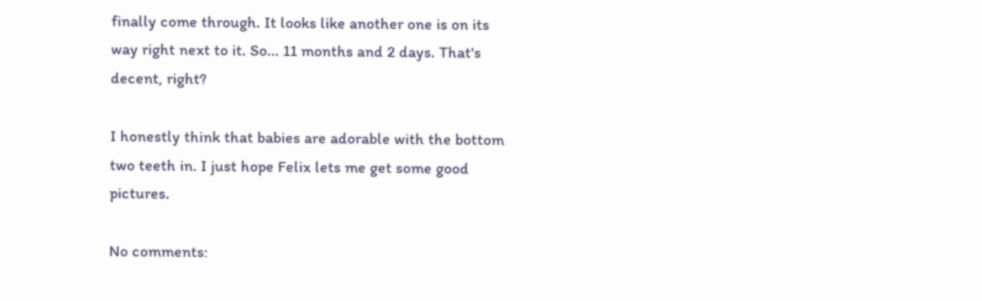finally come through. It looks like another one is on its way right next to it. So... 11 months and 2 days. That's decent, right?

I honestly think that babies are adorable with the bottom two teeth in. I just hope Felix lets me get some good pictures.

No comments: